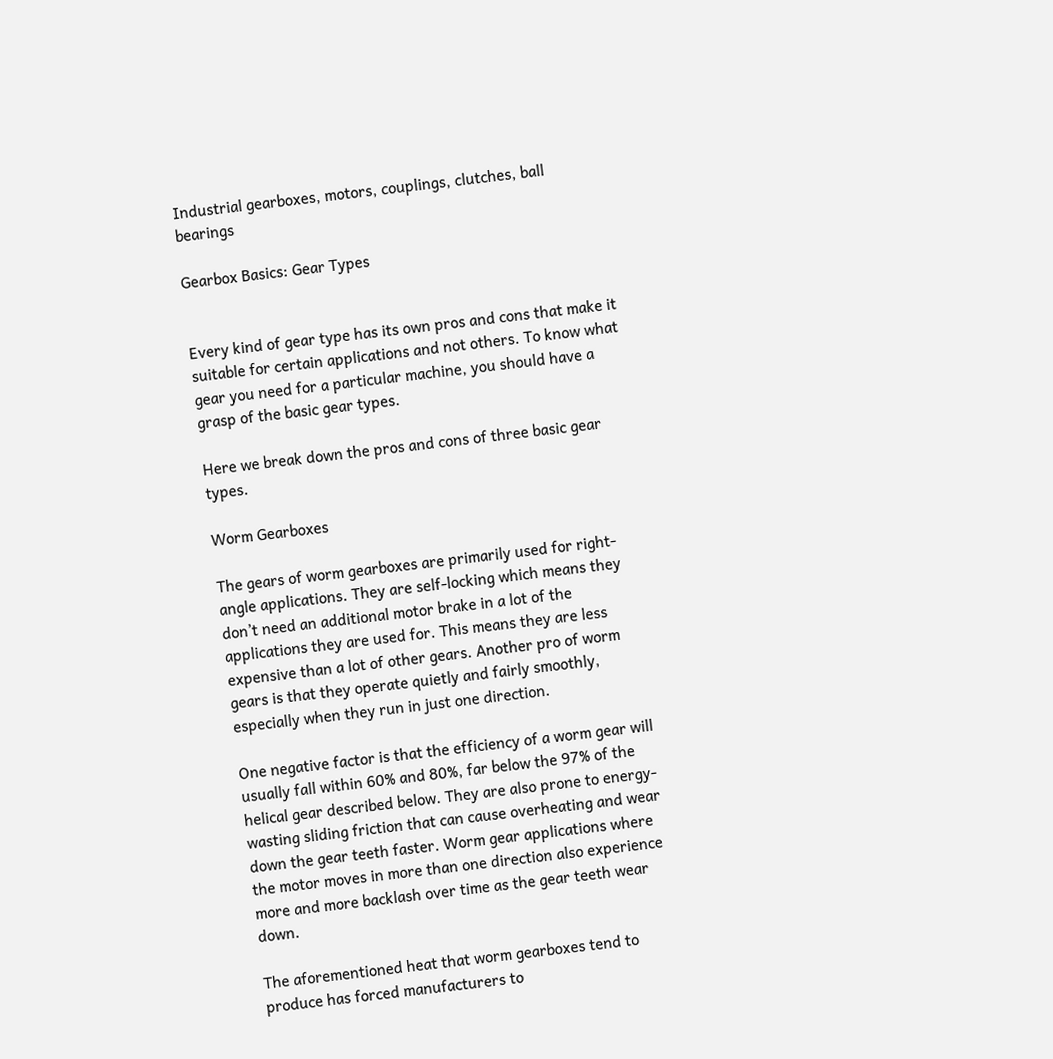Industrial gearboxes, motors, couplings, clutches, ball bearings

Gearbox Basics: Gear Types


Every kind of gear type has its own pros and cons that make it suitable for certain applications and not others. To know what gear you need for a particular machine, you should have a grasp of the basic gear types.

Here we break down the pros and cons of three basic gear types.

Worm Gearboxes

The gears of worm gearboxes are primarily used for right-angle applications. They are self-locking which means they don’t need an additional motor brake in a lot of the applications they are used for. This means they are less expensive than a lot of other gears. Another pro of worm gears is that they operate quietly and fairly smoothly, especially when they run in just one direction.

One negative factor is that the efficiency of a worm gear will usually fall within 60% and 80%, far below the 97% of the helical gear described below. They are also prone to energy-wasting sliding friction that can cause overheating and wear down the gear teeth faster. Worm gear applications where the motor moves in more than one direction also experience more and more backlash over time as the gear teeth wear down.

The aforementioned heat that worm gearboxes tend to produce has forced manufacturers to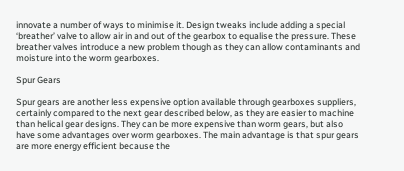innovate a number of ways to minimise it. Design tweaks include adding a special ‘breather’ valve to allow air in and out of the gearbox to equalise the pressure. These breather valves introduce a new problem though as they can allow contaminants and moisture into the worm gearboxes.

Spur Gears

Spur gears are another less expensive option available through gearboxes suppliers, certainly compared to the next gear described below, as they are easier to machine than helical gear designs. They can be more expensive than worm gears, but also have some advantages over worm gearboxes. The main advantage is that spur gears are more energy efficient because the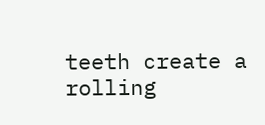teeth create a rolling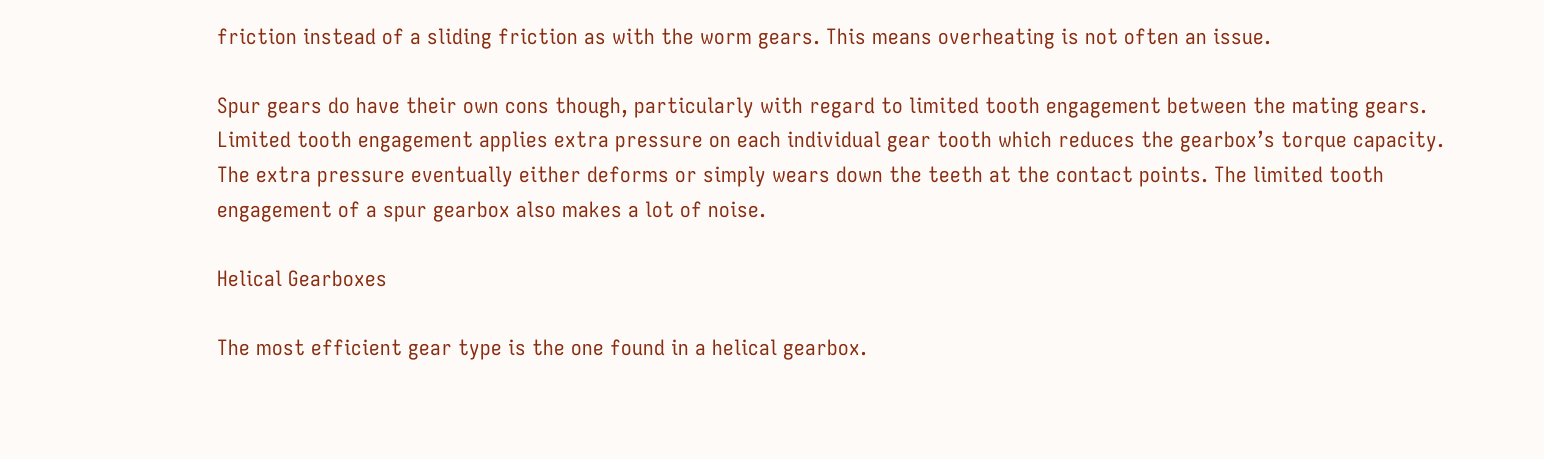friction instead of a sliding friction as with the worm gears. This means overheating is not often an issue.

Spur gears do have their own cons though, particularly with regard to limited tooth engagement between the mating gears. Limited tooth engagement applies extra pressure on each individual gear tooth which reduces the gearbox’s torque capacity. The extra pressure eventually either deforms or simply wears down the teeth at the contact points. The limited tooth engagement of a spur gearbox also makes a lot of noise.

Helical Gearboxes

The most efficient gear type is the one found in a helical gearbox.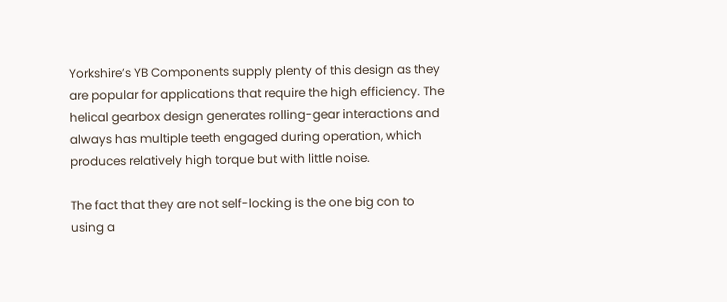Yorkshire’s YB Components supply plenty of this design as they are popular for applications that require the high efficiency. The helical gearbox design generates rolling-gear interactions and always has multiple teeth engaged during operation, which produces relatively high torque but with little noise.

The fact that they are not self-locking is the one big con to using a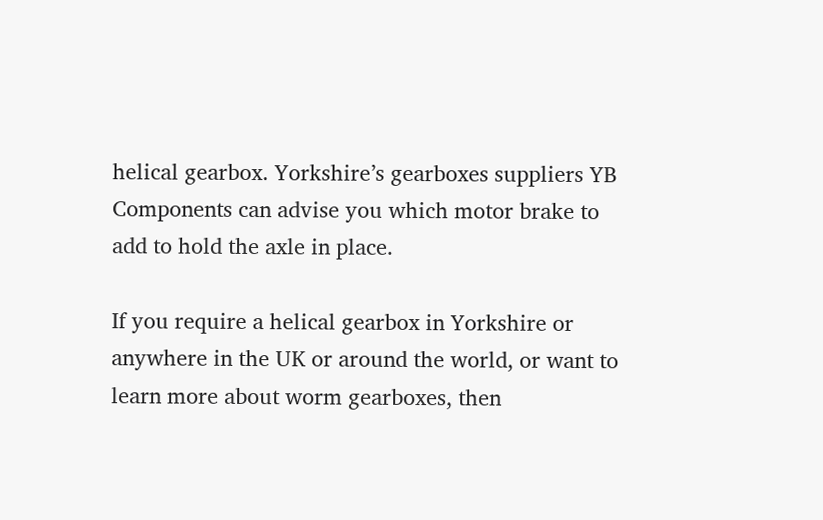helical gearbox. Yorkshire’s gearboxes suppliers YB Components can advise you which motor brake to add to hold the axle in place.

If you require a helical gearbox in Yorkshire or anywhere in the UK or around the world, or want to learn more about worm gearboxes, then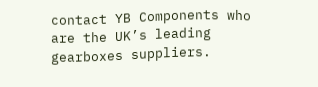contact YB Components who are the UK’s leading gearboxes suppliers.